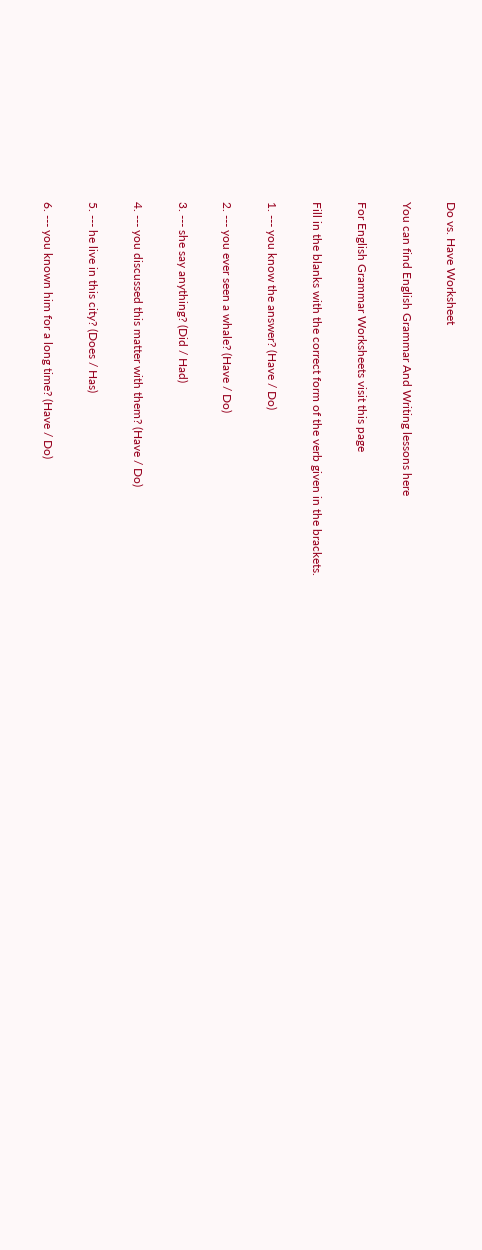Do vs. Have Worksheet

You can find English Grammar And Writing lessons here

For English Grammar Worksheets visit this page

Fill in the blanks with the correct form of the verb given in the brackets.

1. --- you know the answer? (Have / Do)

2. --- you ever seen a whale? (Have / Do)

3. --- she say anything? (Did / Had)

4. --- you discussed this matter with them? (Have / Do)

5. --- he live in this city? (Does / Has)

6. --- you known him for a long time? (Have / Do)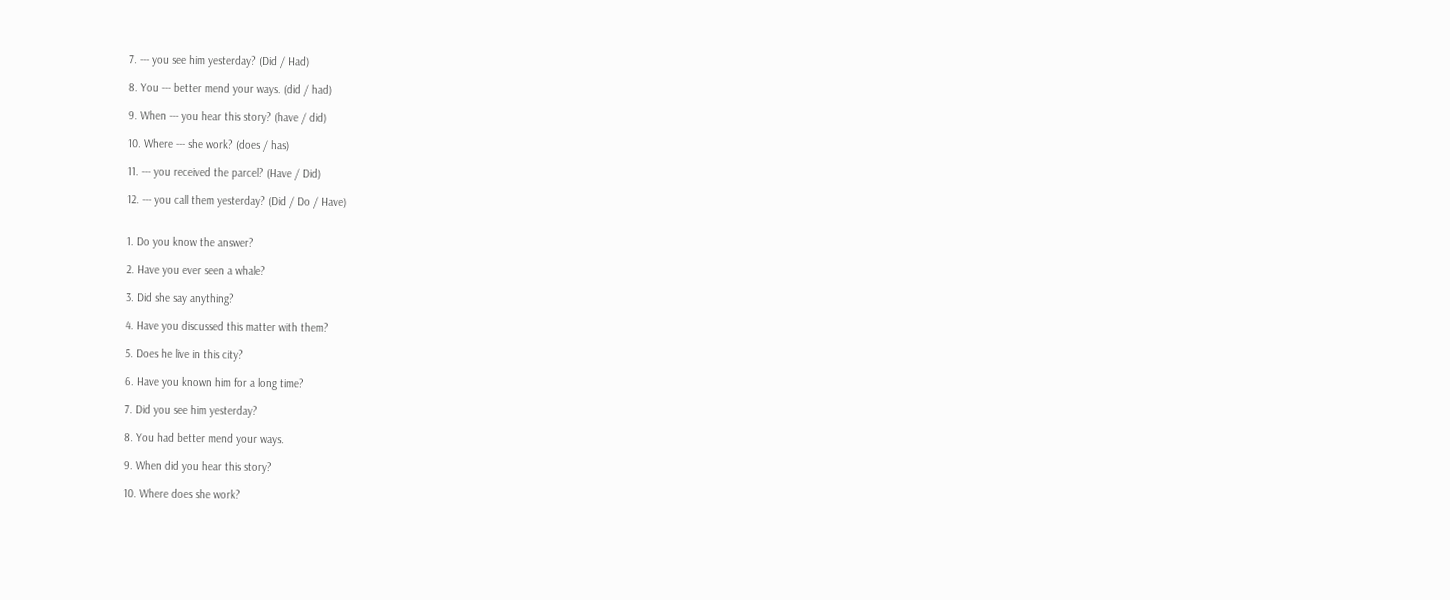7. --- you see him yesterday? (Did / Had)

8. You --- better mend your ways. (did / had)

9. When --- you hear this story? (have / did)

10. Where --- she work? (does / has)

11. --- you received the parcel? (Have / Did)

12. --- you call them yesterday? (Did / Do / Have)


1. Do you know the answer?

2. Have you ever seen a whale?

3. Did she say anything?

4. Have you discussed this matter with them?

5. Does he live in this city?

6. Have you known him for a long time?

7. Did you see him yesterday?

8. You had better mend your ways.

9. When did you hear this story?

10. Where does she work?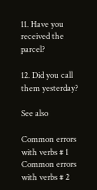11. Have you received the parcel?

12. Did you call them yesterday?

See also

Common errors with verbs # 1
Common errors with verbs # 2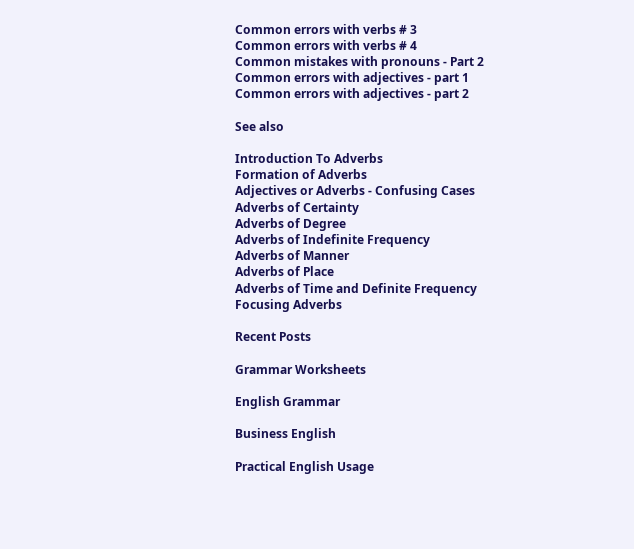Common errors with verbs # 3
Common errors with verbs # 4
Common mistakes with pronouns - Part 2
Common errors with adjectives - part 1
Common errors with adjectives - part 2

See also

Introduction To Adverbs
Formation of Adverbs
Adjectives or Adverbs - Confusing Cases
Adverbs of Certainty
Adverbs of Degree
Adverbs of Indefinite Frequency
Adverbs of Manner
Adverbs of Place
Adverbs of Time and Definite Frequency
Focusing Adverbs

Recent Posts

Grammar Worksheets

English Grammar

Business English

Practical English Usage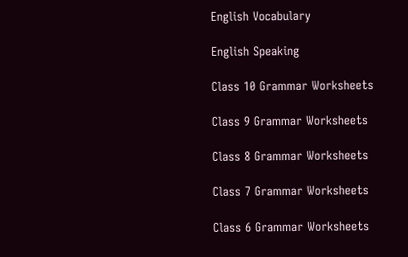English Vocabulary

English Speaking

Class 10 Grammar Worksheets

Class 9 Grammar Worksheets

Class 8 Grammar Worksheets

Class 7 Grammar Worksheets

Class 6 Grammar Worksheets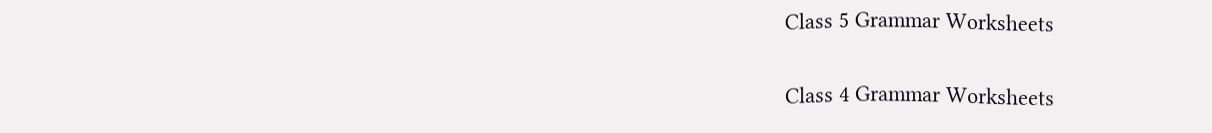Class 5 Grammar Worksheets

Class 4 Grammar Worksheets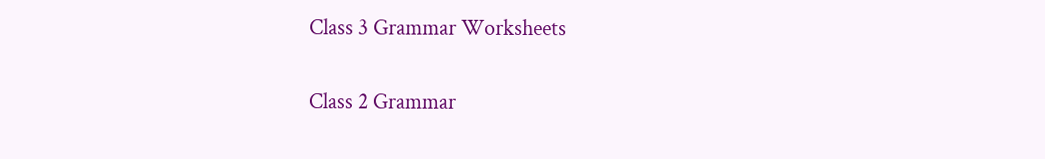Class 3 Grammar Worksheets

Class 2 Grammar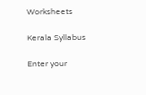Worksheets

Kerala Syllabus

Enter your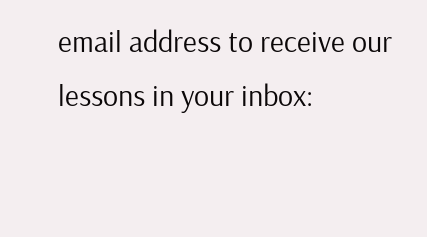email address to receive our lessons in your inbox: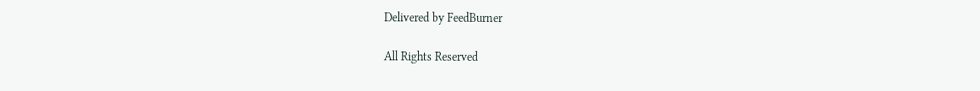Delivered by FeedBurner

All Rights Reserved